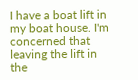I have a boat lift in my boat house. I'm concerned that leaving the lift in the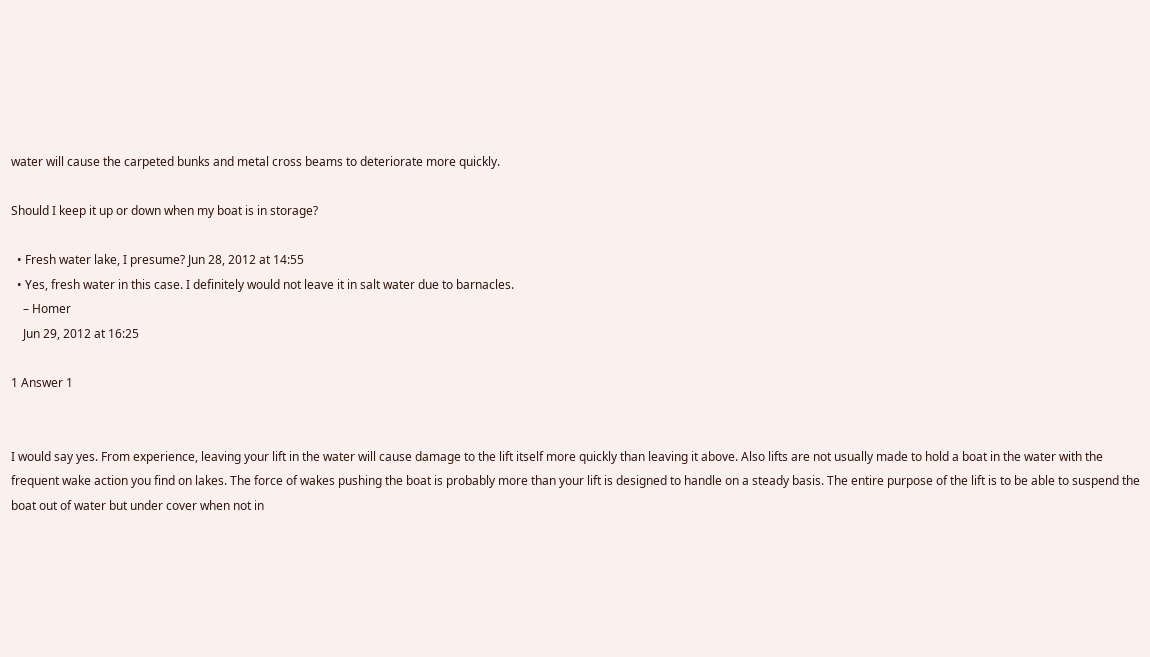water will cause the carpeted bunks and metal cross beams to deteriorate more quickly.

Should I keep it up or down when my boat is in storage?

  • Fresh water lake, I presume? Jun 28, 2012 at 14:55
  • Yes, fresh water in this case. I definitely would not leave it in salt water due to barnacles.
    – Homer
    Jun 29, 2012 at 16:25

1 Answer 1


I would say yes. From experience, leaving your lift in the water will cause damage to the lift itself more quickly than leaving it above. Also lifts are not usually made to hold a boat in the water with the frequent wake action you find on lakes. The force of wakes pushing the boat is probably more than your lift is designed to handle on a steady basis. The entire purpose of the lift is to be able to suspend the boat out of water but under cover when not in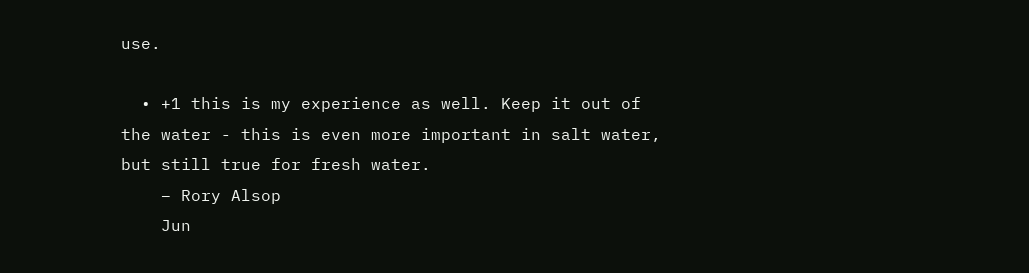use.

  • +1 this is my experience as well. Keep it out of the water - this is even more important in salt water, but still true for fresh water.
    – Rory Alsop
    Jun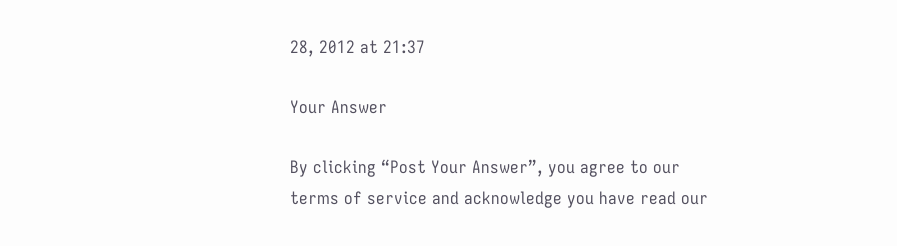28, 2012 at 21:37

Your Answer

By clicking “Post Your Answer”, you agree to our terms of service and acknowledge you have read our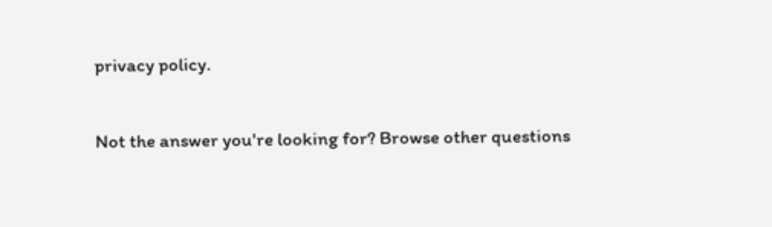privacy policy.

Not the answer you're looking for? Browse other questions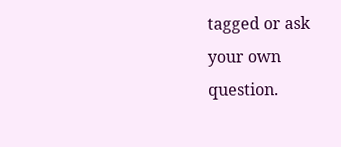tagged or ask your own question.